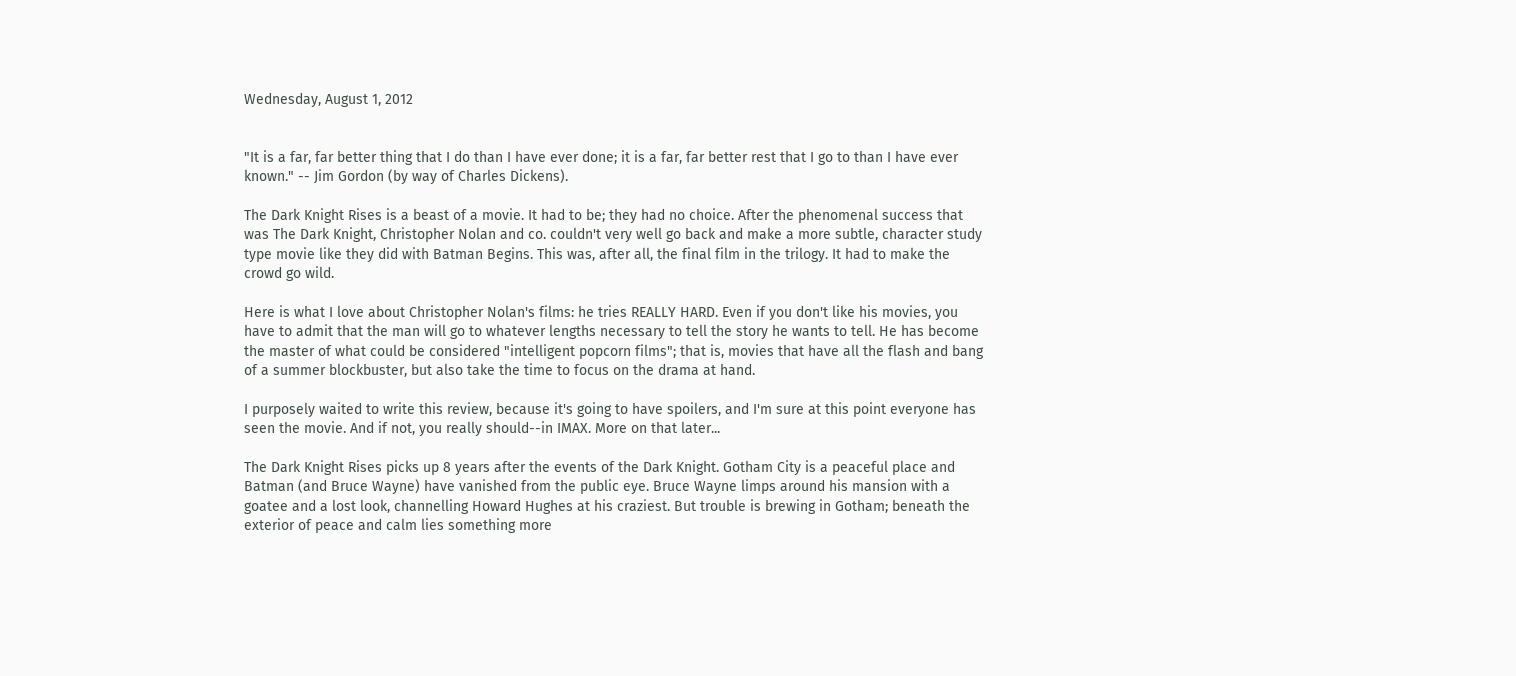Wednesday, August 1, 2012


"It is a far, far better thing that I do than I have ever done; it is a far, far better rest that I go to than I have ever known." -- Jim Gordon (by way of Charles Dickens).

The Dark Knight Rises is a beast of a movie. It had to be; they had no choice. After the phenomenal success that was The Dark Knight, Christopher Nolan and co. couldn't very well go back and make a more subtle, character study type movie like they did with Batman Begins. This was, after all, the final film in the trilogy. It had to make the crowd go wild.

Here is what I love about Christopher Nolan's films: he tries REALLY HARD. Even if you don't like his movies, you have to admit that the man will go to whatever lengths necessary to tell the story he wants to tell. He has become the master of what could be considered "intelligent popcorn films"; that is, movies that have all the flash and bang of a summer blockbuster, but also take the time to focus on the drama at hand.

I purposely waited to write this review, because it's going to have spoilers, and I'm sure at this point everyone has seen the movie. And if not, you really should--in IMAX. More on that later...

The Dark Knight Rises picks up 8 years after the events of the Dark Knight. Gotham City is a peaceful place and Batman (and Bruce Wayne) have vanished from the public eye. Bruce Wayne limps around his mansion with a goatee and a lost look, channelling Howard Hughes at his craziest. But trouble is brewing in Gotham; beneath the exterior of peace and calm lies something more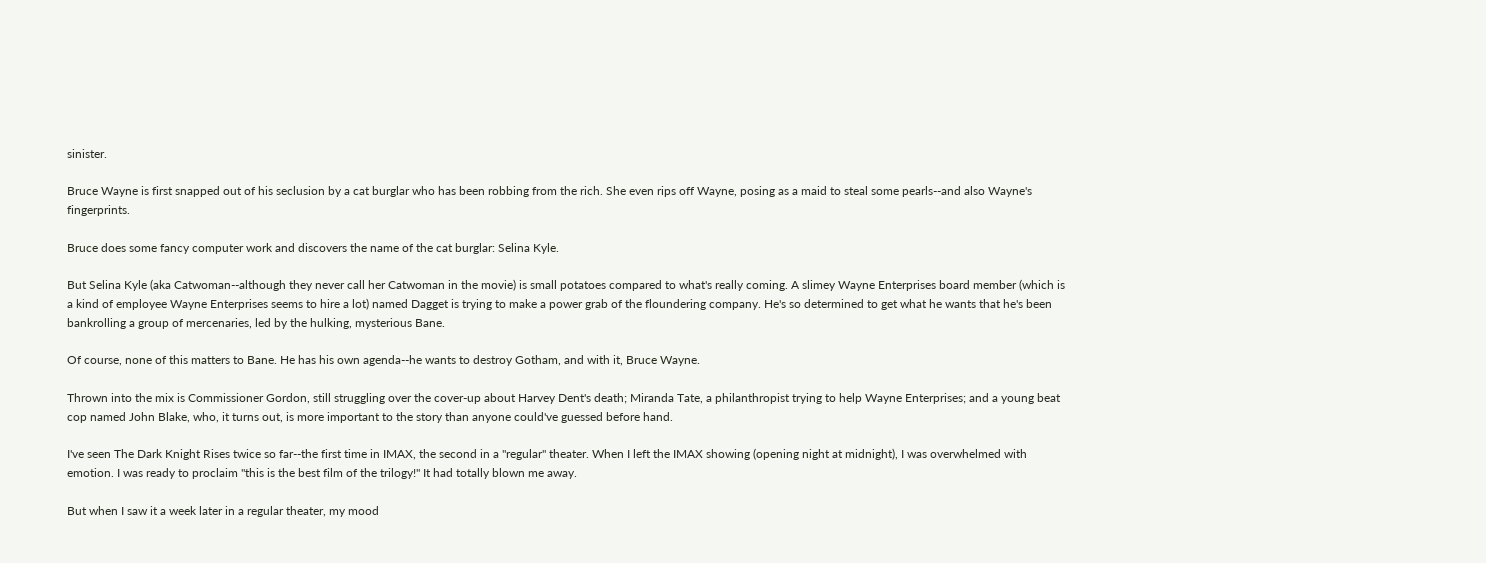sinister.

Bruce Wayne is first snapped out of his seclusion by a cat burglar who has been robbing from the rich. She even rips off Wayne, posing as a maid to steal some pearls--and also Wayne's fingerprints.

Bruce does some fancy computer work and discovers the name of the cat burglar: Selina Kyle.

But Selina Kyle (aka Catwoman--although they never call her Catwoman in the movie) is small potatoes compared to what's really coming. A slimey Wayne Enterprises board member (which is a kind of employee Wayne Enterprises seems to hire a lot) named Dagget is trying to make a power grab of the floundering company. He's so determined to get what he wants that he's been bankrolling a group of mercenaries, led by the hulking, mysterious Bane.

Of course, none of this matters to Bane. He has his own agenda--he wants to destroy Gotham, and with it, Bruce Wayne.

Thrown into the mix is Commissioner Gordon, still struggling over the cover-up about Harvey Dent's death; Miranda Tate, a philanthropist trying to help Wayne Enterprises; and a young beat cop named John Blake, who, it turns out, is more important to the story than anyone could've guessed before hand.

I've seen The Dark Knight Rises twice so far--the first time in IMAX, the second in a "regular" theater. When I left the IMAX showing (opening night at midnight), I was overwhelmed with emotion. I was ready to proclaim "this is the best film of the trilogy!" It had totally blown me away.

But when I saw it a week later in a regular theater, my mood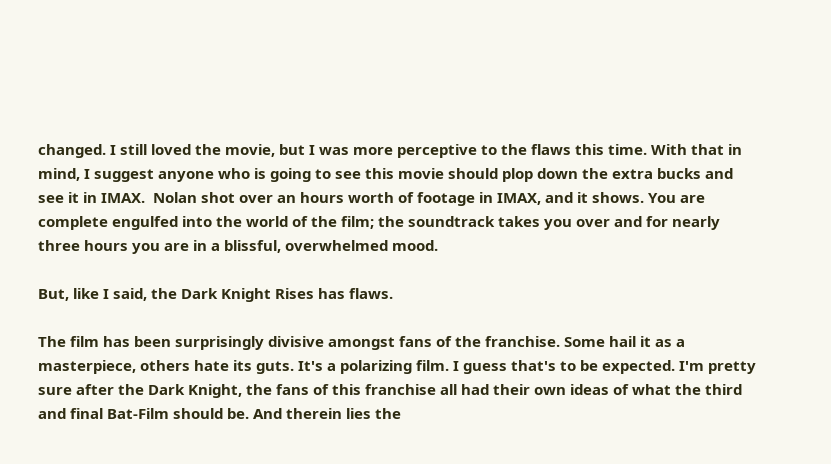changed. I still loved the movie, but I was more perceptive to the flaws this time. With that in mind, I suggest anyone who is going to see this movie should plop down the extra bucks and see it in IMAX.  Nolan shot over an hours worth of footage in IMAX, and it shows. You are complete engulfed into the world of the film; the soundtrack takes you over and for nearly three hours you are in a blissful, overwhelmed mood.

But, like I said, the Dark Knight Rises has flaws.

The film has been surprisingly divisive amongst fans of the franchise. Some hail it as a masterpiece, others hate its guts. It's a polarizing film. I guess that's to be expected. I'm pretty sure after the Dark Knight, the fans of this franchise all had their own ideas of what the third and final Bat-Film should be. And therein lies the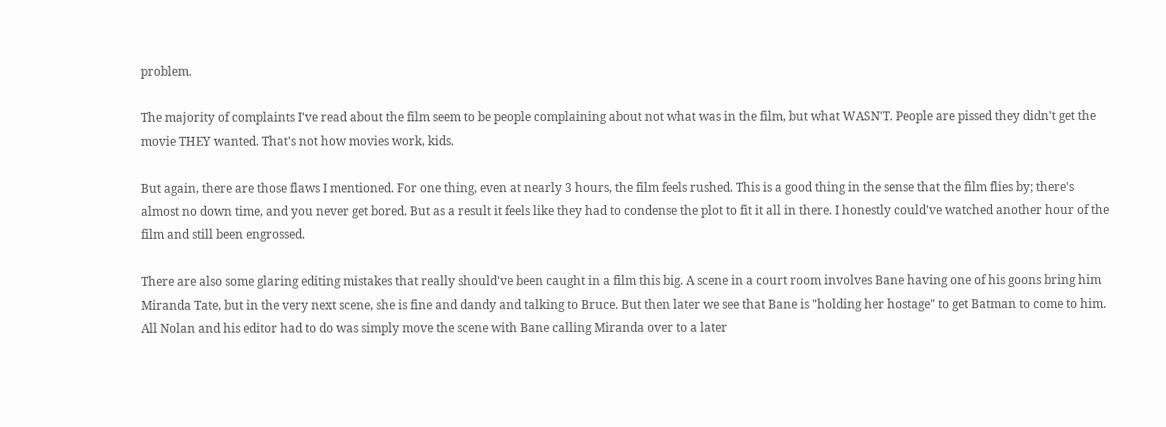problem.

The majority of complaints I've read about the film seem to be people complaining about not what was in the film, but what WASN'T. People are pissed they didn't get the movie THEY wanted. That's not how movies work, kids.

But again, there are those flaws I mentioned. For one thing, even at nearly 3 hours, the film feels rushed. This is a good thing in the sense that the film flies by; there's almost no down time, and you never get bored. But as a result it feels like they had to condense the plot to fit it all in there. I honestly could've watched another hour of the film and still been engrossed.

There are also some glaring editing mistakes that really should've been caught in a film this big. A scene in a court room involves Bane having one of his goons bring him Miranda Tate, but in the very next scene, she is fine and dandy and talking to Bruce. But then later we see that Bane is "holding her hostage" to get Batman to come to him. All Nolan and his editor had to do was simply move the scene with Bane calling Miranda over to a later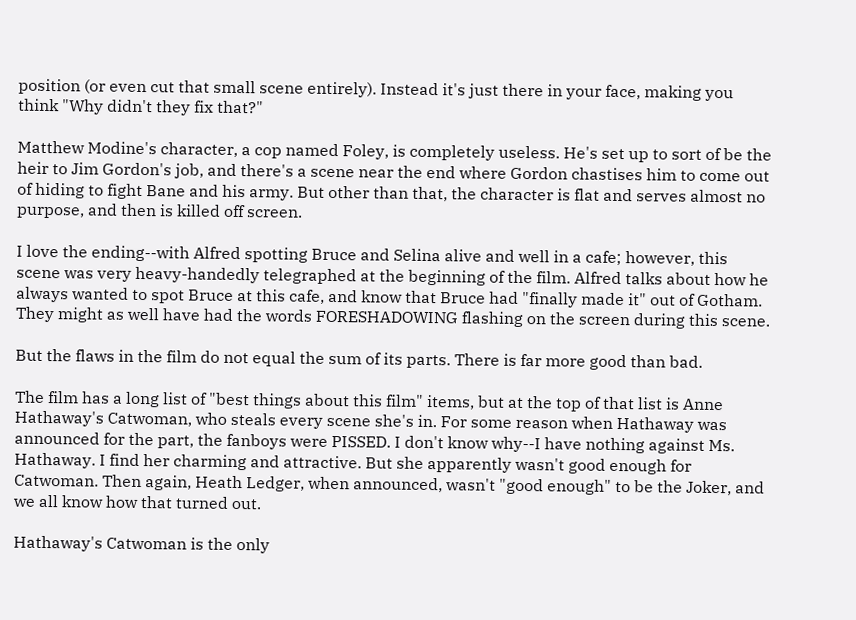position (or even cut that small scene entirely). Instead it's just there in your face, making you think "Why didn't they fix that?"

Matthew Modine's character, a cop named Foley, is completely useless. He's set up to sort of be the heir to Jim Gordon's job, and there's a scene near the end where Gordon chastises him to come out of hiding to fight Bane and his army. But other than that, the character is flat and serves almost no purpose, and then is killed off screen.

I love the ending--with Alfred spotting Bruce and Selina alive and well in a cafe; however, this scene was very heavy-handedly telegraphed at the beginning of the film. Alfred talks about how he always wanted to spot Bruce at this cafe, and know that Bruce had "finally made it" out of Gotham. They might as well have had the words FORESHADOWING flashing on the screen during this scene.

But the flaws in the film do not equal the sum of its parts. There is far more good than bad.

The film has a long list of "best things about this film" items, but at the top of that list is Anne Hathaway's Catwoman, who steals every scene she's in. For some reason when Hathaway was announced for the part, the fanboys were PISSED. I don't know why--I have nothing against Ms. Hathaway. I find her charming and attractive. But she apparently wasn't good enough for Catwoman. Then again, Heath Ledger, when announced, wasn't "good enough" to be the Joker, and we all know how that turned out.

Hathaway's Catwoman is the only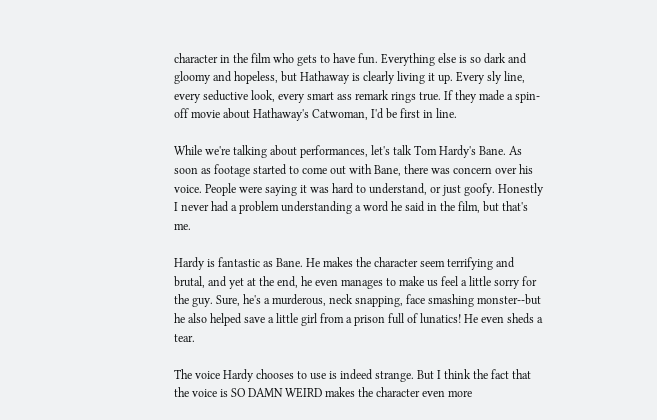character in the film who gets to have fun. Everything else is so dark and gloomy and hopeless, but Hathaway is clearly living it up. Every sly line, every seductive look, every smart ass remark rings true. If they made a spin-off movie about Hathaway's Catwoman, I'd be first in line.

While we're talking about performances, let's talk Tom Hardy's Bane. As soon as footage started to come out with Bane, there was concern over his voice. People were saying it was hard to understand, or just goofy. Honestly I never had a problem understanding a word he said in the film, but that's me.

Hardy is fantastic as Bane. He makes the character seem terrifying and brutal, and yet at the end, he even manages to make us feel a little sorry for the guy. Sure, he's a murderous, neck snapping, face smashing monster--but he also helped save a little girl from a prison full of lunatics! He even sheds a tear.

The voice Hardy chooses to use is indeed strange. But I think the fact that the voice is SO DAMN WEIRD makes the character even more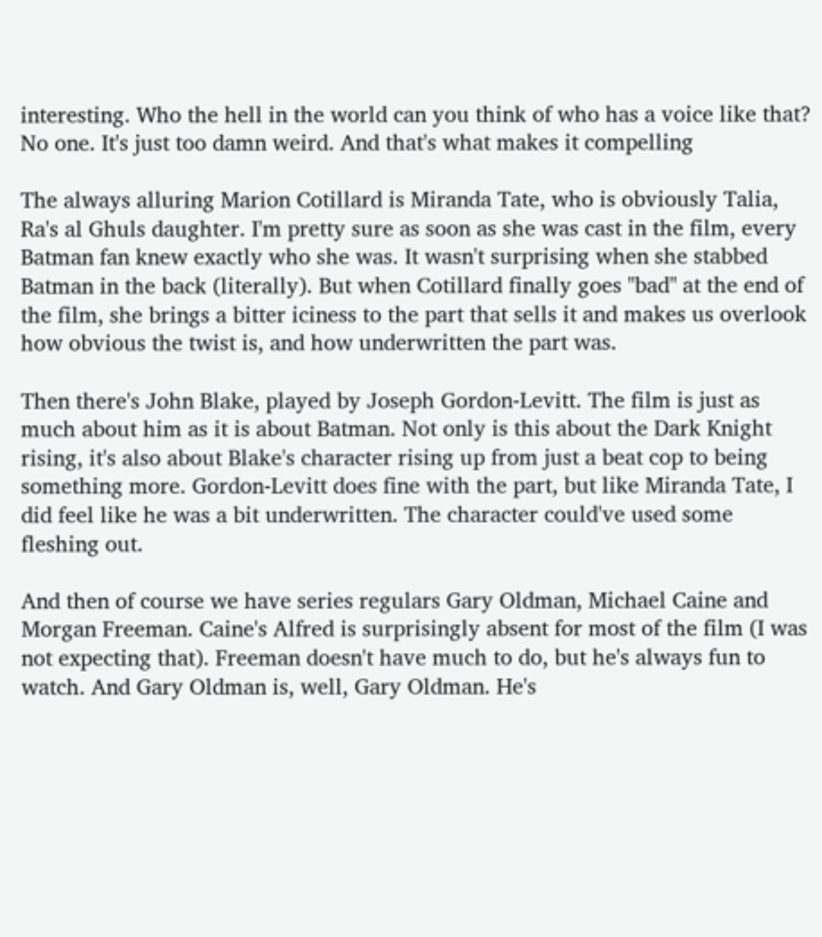interesting. Who the hell in the world can you think of who has a voice like that? No one. It's just too damn weird. And that's what makes it compelling

The always alluring Marion Cotillard is Miranda Tate, who is obviously Talia, Ra's al Ghuls daughter. I'm pretty sure as soon as she was cast in the film, every Batman fan knew exactly who she was. It wasn't surprising when she stabbed Batman in the back (literally). But when Cotillard finally goes "bad" at the end of the film, she brings a bitter iciness to the part that sells it and makes us overlook how obvious the twist is, and how underwritten the part was.

Then there's John Blake, played by Joseph Gordon-Levitt. The film is just as much about him as it is about Batman. Not only is this about the Dark Knight rising, it's also about Blake's character rising up from just a beat cop to being something more. Gordon-Levitt does fine with the part, but like Miranda Tate, I did feel like he was a bit underwritten. The character could've used some fleshing out.

And then of course we have series regulars Gary Oldman, Michael Caine and Morgan Freeman. Caine's Alfred is surprisingly absent for most of the film (I was not expecting that). Freeman doesn't have much to do, but he's always fun to watch. And Gary Oldman is, well, Gary Oldman. He's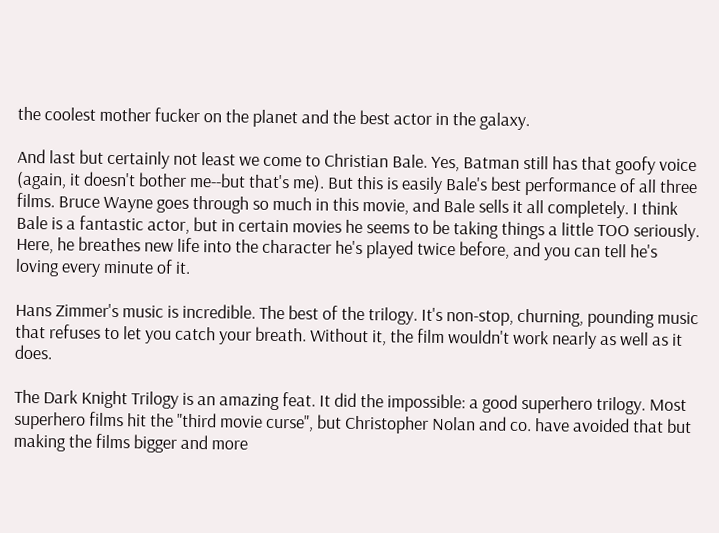the coolest mother fucker on the planet and the best actor in the galaxy.

And last but certainly not least we come to Christian Bale. Yes, Batman still has that goofy voice (again, it doesn't bother me--but that's me). But this is easily Bale's best performance of all three films. Bruce Wayne goes through so much in this movie, and Bale sells it all completely. I think Bale is a fantastic actor, but in certain movies he seems to be taking things a little TOO seriously. Here, he breathes new life into the character he's played twice before, and you can tell he's loving every minute of it.

Hans Zimmer's music is incredible. The best of the trilogy. It's non-stop, churning, pounding music that refuses to let you catch your breath. Without it, the film wouldn't work nearly as well as it does.

The Dark Knight Trilogy is an amazing feat. It did the impossible: a good superhero trilogy. Most superhero films hit the "third movie curse", but Christopher Nolan and co. have avoided that but making the films bigger and more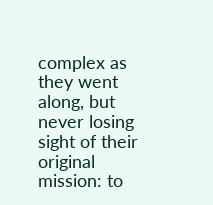complex as they went along, but never losing sight of their original mission: to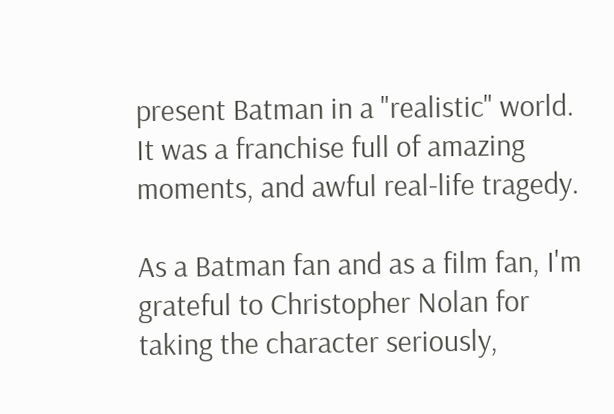present Batman in a "realistic" world. It was a franchise full of amazing moments, and awful real-life tragedy.

As a Batman fan and as a film fan, I'm grateful to Christopher Nolan for taking the character seriously,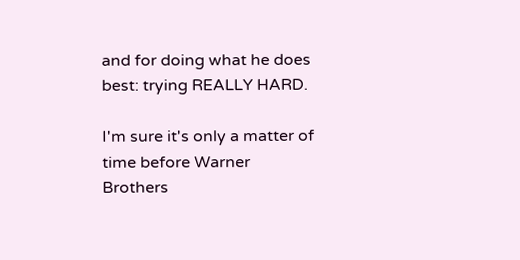and for doing what he does best: trying REALLY HARD.

I'm sure it's only a matter of time before Warner Brothers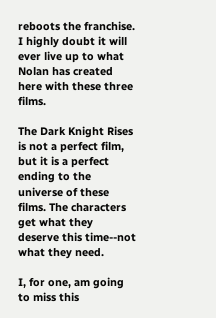reboots the franchise. I highly doubt it will ever live up to what Nolan has created here with these three films.

The Dark Knight Rises is not a perfect film, but it is a perfect ending to the universe of these films. The characters get what they deserve this time--not what they need.

I, for one, am going to miss this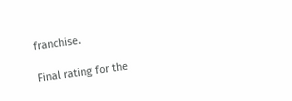franchise.

Final rating for the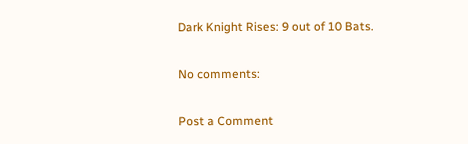Dark Knight Rises: 9 out of 10 Bats.

No comments:

Post a Comment